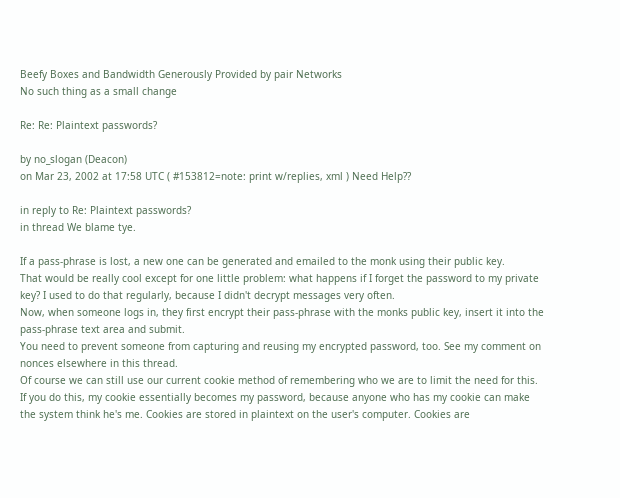Beefy Boxes and Bandwidth Generously Provided by pair Networks
No such thing as a small change

Re: Re: Plaintext passwords?

by no_slogan (Deacon)
on Mar 23, 2002 at 17:58 UTC ( #153812=note: print w/replies, xml ) Need Help??

in reply to Re: Plaintext passwords?
in thread We blame tye.

If a pass-phrase is lost, a new one can be generated and emailed to the monk using their public key.
That would be really cool except for one little problem: what happens if I forget the password to my private key? I used to do that regularly, because I didn't decrypt messages very often.
Now, when someone logs in, they first encrypt their pass-phrase with the monks public key, insert it into the pass-phrase text area and submit.
You need to prevent someone from capturing and reusing my encrypted password, too. See my comment on nonces elsewhere in this thread.
Of course we can still use our current cookie method of remembering who we are to limit the need for this.
If you do this, my cookie essentially becomes my password, because anyone who has my cookie can make the system think he's me. Cookies are stored in plaintext on the user's computer. Cookies are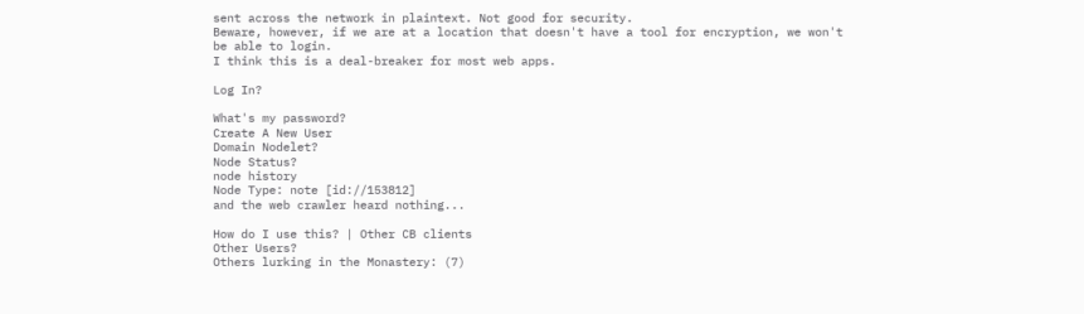sent across the network in plaintext. Not good for security.
Beware, however, if we are at a location that doesn't have a tool for encryption, we won't be able to login.
I think this is a deal-breaker for most web apps.

Log In?

What's my password?
Create A New User
Domain Nodelet?
Node Status?
node history
Node Type: note [id://153812]
and the web crawler heard nothing...

How do I use this? | Other CB clients
Other Users?
Others lurking in the Monastery: (7)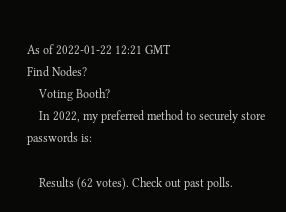As of 2022-01-22 12:21 GMT
Find Nodes?
    Voting Booth?
    In 2022, my preferred method to securely store passwords is:

    Results (62 votes). Check out past polls.